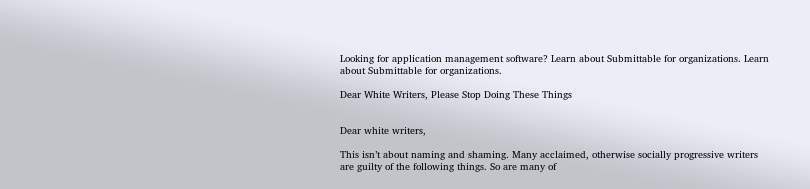Looking for application management software? Learn about Submittable for organizations. Learn about Submittable for organizations.

Dear White Writers, Please Stop Doing These Things


Dear white writers,

This isn’t about naming and shaming. Many acclaimed, otherwise socially progressive writers are guilty of the following things. So are many of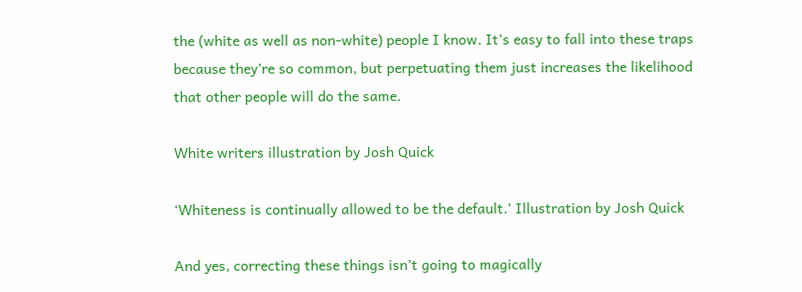the (white as well as non-white) people I know. It’s easy to fall into these traps because they’re so common, but perpetuating them just increases the likelihood that other people will do the same.

White writers illustration by Josh Quick

‘Whiteness is continually allowed to be the default.’ Illustration by Josh Quick

And yes, correcting these things isn’t going to magically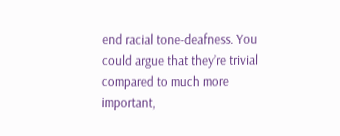end racial tone-deafness. You could argue that they’re trivial compared to much more important,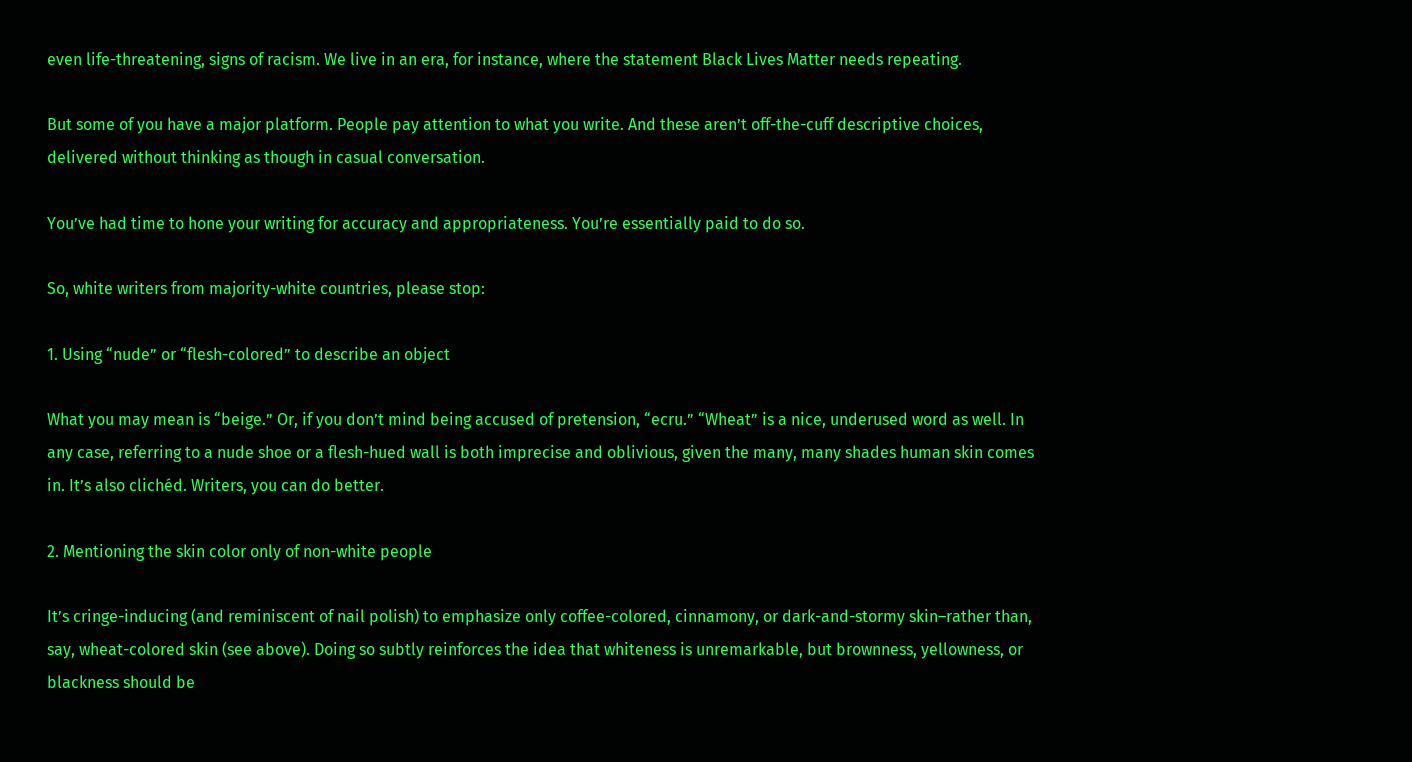even life-threatening, signs of racism. We live in an era, for instance, where the statement Black Lives Matter needs repeating.

But some of you have a major platform. People pay attention to what you write. And these aren’t off-the-cuff descriptive choices, delivered without thinking as though in casual conversation.

You’ve had time to hone your writing for accuracy and appropriateness. You’re essentially paid to do so.

So, white writers from majority-white countries, please stop:

1. Using “nude” or “flesh-colored” to describe an object

What you may mean is “beige.” Or, if you don’t mind being accused of pretension, “ecru.” “Wheat” is a nice, underused word as well. In any case, referring to a nude shoe or a flesh-hued wall is both imprecise and oblivious, given the many, many shades human skin comes in. It’s also clichéd. Writers, you can do better.

2. Mentioning the skin color only of non-white people

It’s cringe-inducing (and reminiscent of nail polish) to emphasize only coffee-colored, cinnamony, or dark-and-stormy skin–rather than, say, wheat-colored skin (see above). Doing so subtly reinforces the idea that whiteness is unremarkable, but brownness, yellowness, or blackness should be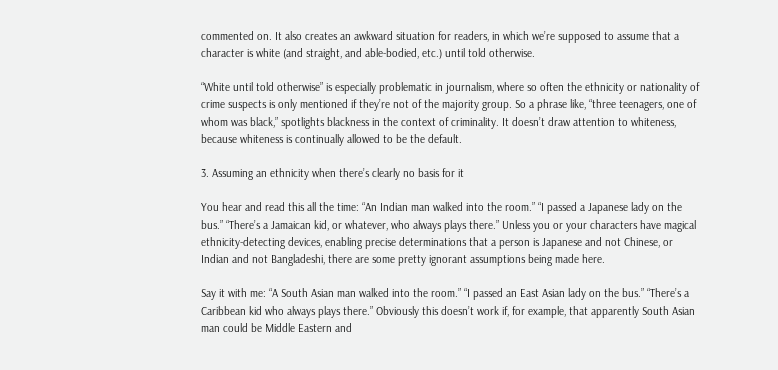commented on. It also creates an awkward situation for readers, in which we’re supposed to assume that a character is white (and straight, and able-bodied, etc.) until told otherwise.

“White until told otherwise” is especially problematic in journalism, where so often the ethnicity or nationality of crime suspects is only mentioned if they’re not of the majority group. So a phrase like, “three teenagers, one of whom was black,” spotlights blackness in the context of criminality. It doesn’t draw attention to whiteness, because whiteness is continually allowed to be the default.

3. Assuming an ethnicity when there’s clearly no basis for it

You hear and read this all the time: “An Indian man walked into the room.” “I passed a Japanese lady on the bus.” “There’s a Jamaican kid, or whatever, who always plays there.” Unless you or your characters have magical ethnicity-detecting devices, enabling precise determinations that a person is Japanese and not Chinese, or Indian and not Bangladeshi, there are some pretty ignorant assumptions being made here.

Say it with me: “A South Asian man walked into the room.” “I passed an East Asian lady on the bus.” “There’s a Caribbean kid who always plays there.” Obviously this doesn’t work if, for example, that apparently South Asian man could be Middle Eastern and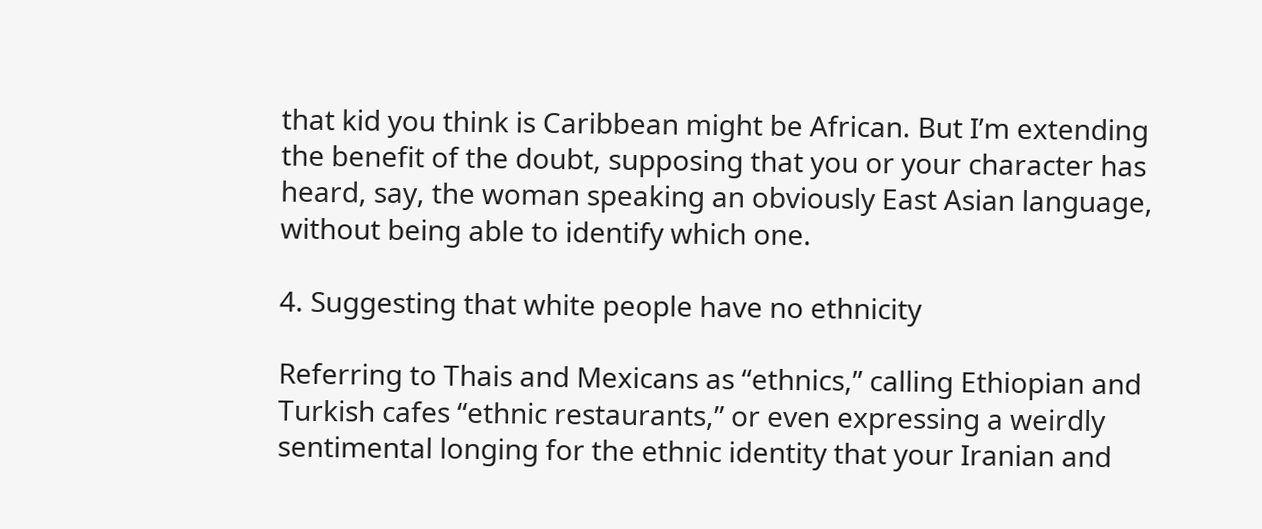that kid you think is Caribbean might be African. But I’m extending the benefit of the doubt, supposing that you or your character has heard, say, the woman speaking an obviously East Asian language, without being able to identify which one.

4. Suggesting that white people have no ethnicity

Referring to Thais and Mexicans as “ethnics,” calling Ethiopian and Turkish cafes “ethnic restaurants,” or even expressing a weirdly sentimental longing for the ethnic identity that your Iranian and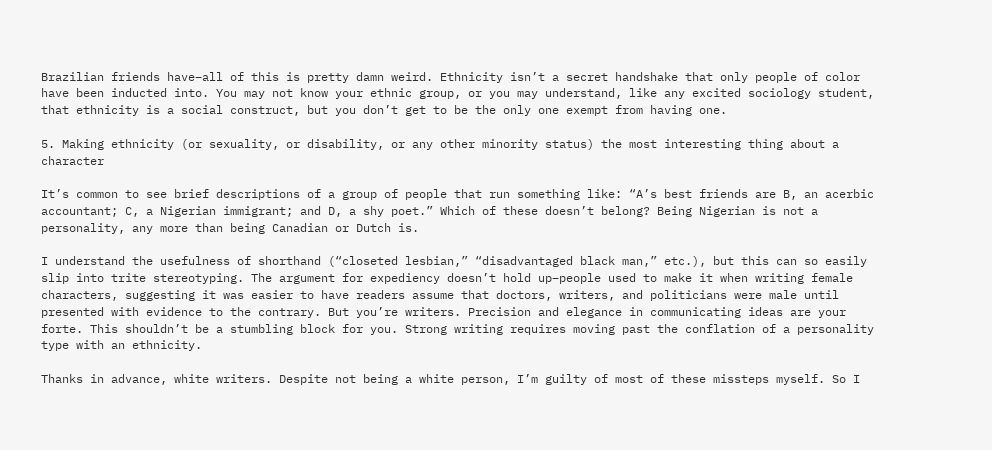Brazilian friends have–all of this is pretty damn weird. Ethnicity isn’t a secret handshake that only people of color have been inducted into. You may not know your ethnic group, or you may understand, like any excited sociology student, that ethnicity is a social construct, but you don’t get to be the only one exempt from having one.

5. Making ethnicity (or sexuality, or disability, or any other minority status) the most interesting thing about a character

It’s common to see brief descriptions of a group of people that run something like: “A’s best friends are B, an acerbic accountant; C, a Nigerian immigrant; and D, a shy poet.” Which of these doesn’t belong? Being Nigerian is not a personality, any more than being Canadian or Dutch is.

I understand the usefulness of shorthand (“closeted lesbian,” “disadvantaged black man,” etc.), but this can so easily slip into trite stereotyping. The argument for expediency doesn’t hold up–people used to make it when writing female characters, suggesting it was easier to have readers assume that doctors, writers, and politicians were male until presented with evidence to the contrary. But you’re writers. Precision and elegance in communicating ideas are your forte. This shouldn’t be a stumbling block for you. Strong writing requires moving past the conflation of a personality type with an ethnicity.

Thanks in advance, white writers. Despite not being a white person, I’m guilty of most of these missteps myself. So I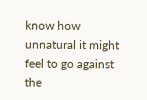know how unnatural it might feel to go against the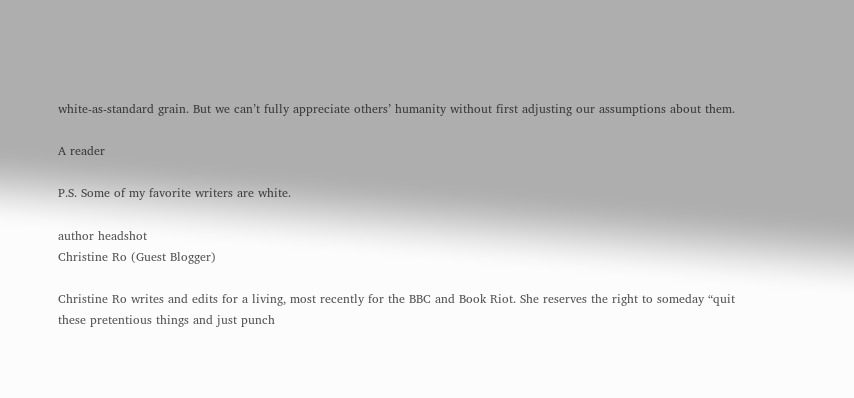white-as-standard grain. But we can’t fully appreciate others’ humanity without first adjusting our assumptions about them.

A reader

P.S. Some of my favorite writers are white.

author headshot
Christine Ro (Guest Blogger)

Christine Ro writes and edits for a living, most recently for the BBC and Book Riot. She reserves the right to someday “quit these pretentious things and just punch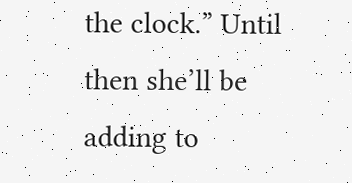the clock.” Until then she’ll be adding to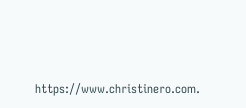https://www.christinero.com.